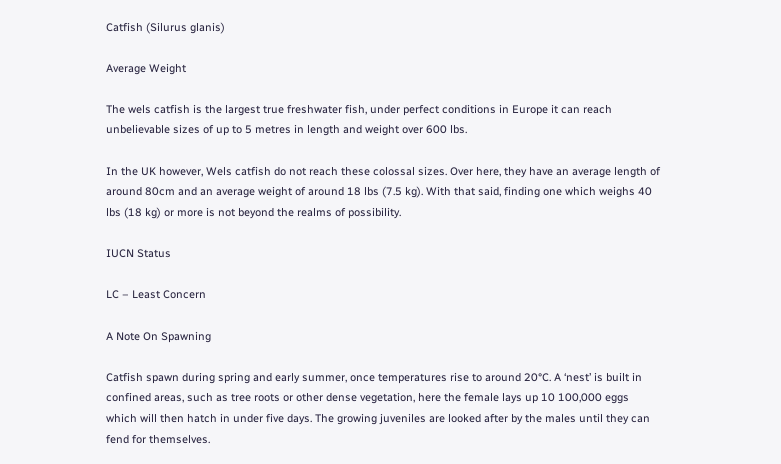Catfish (Silurus glanis)

Average Weight

The wels catfish is the largest true freshwater fish, under perfect conditions in Europe it can reach unbelievable sizes of up to 5 metres in length and weight over 600 lbs.

In the UK however, Wels catfish do not reach these colossal sizes. Over here, they have an average length of around 80cm and an average weight of around 18 lbs (7.5 kg). With that said, finding one which weighs 40 lbs (18 kg) or more is not beyond the realms of possibility.

IUCN Status

LC – Least Concern

A Note On Spawning

Catfish spawn during spring and early summer, once temperatures rise to around 20°C. A ‘nest’ is built in confined areas, such as tree roots or other dense vegetation, here the female lays up 10 100,000 eggs which will then hatch in under five days. The growing juveniles are looked after by the males until they can fend for themselves.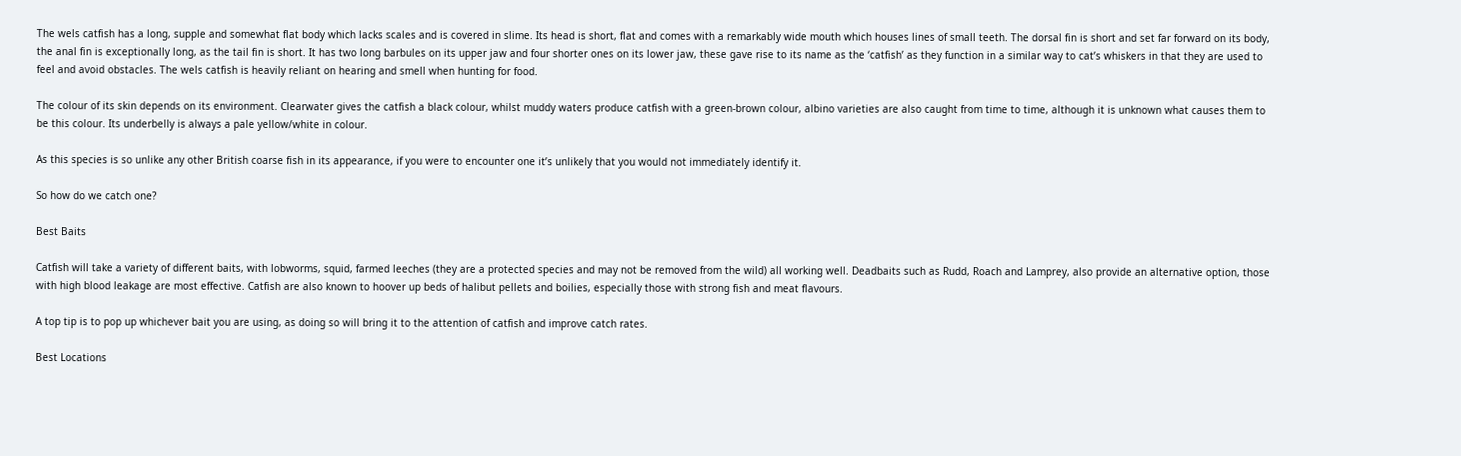The wels catfish has a long, supple and somewhat flat body which lacks scales and is covered in slime. Its head is short, flat and comes with a remarkably wide mouth which houses lines of small teeth. The dorsal fin is short and set far forward on its body, the anal fin is exceptionally long, as the tail fin is short. It has two long barbules on its upper jaw and four shorter ones on its lower jaw, these gave rise to its name as the ‘catfish’ as they function in a similar way to cat’s whiskers in that they are used to feel and avoid obstacles. The wels catfish is heavily reliant on hearing and smell when hunting for food.

The colour of its skin depends on its environment. Clearwater gives the catfish a black colour, whilst muddy waters produce catfish with a green-brown colour, albino varieties are also caught from time to time, although it is unknown what causes them to be this colour. Its underbelly is always a pale yellow/white in colour.

As this species is so unlike any other British coarse fish in its appearance, if you were to encounter one it’s unlikely that you would not immediately identify it.

So how do we catch one?

Best Baits

Catfish will take a variety of different baits, with lobworms, squid, farmed leeches (they are a protected species and may not be removed from the wild) all working well. Deadbaits such as Rudd, Roach and Lamprey, also provide an alternative option, those with high blood leakage are most effective. Catfish are also known to hoover up beds of halibut pellets and boilies, especially those with strong fish and meat flavours.

A top tip is to pop up whichever bait you are using, as doing so will bring it to the attention of catfish and improve catch rates.

Best Locations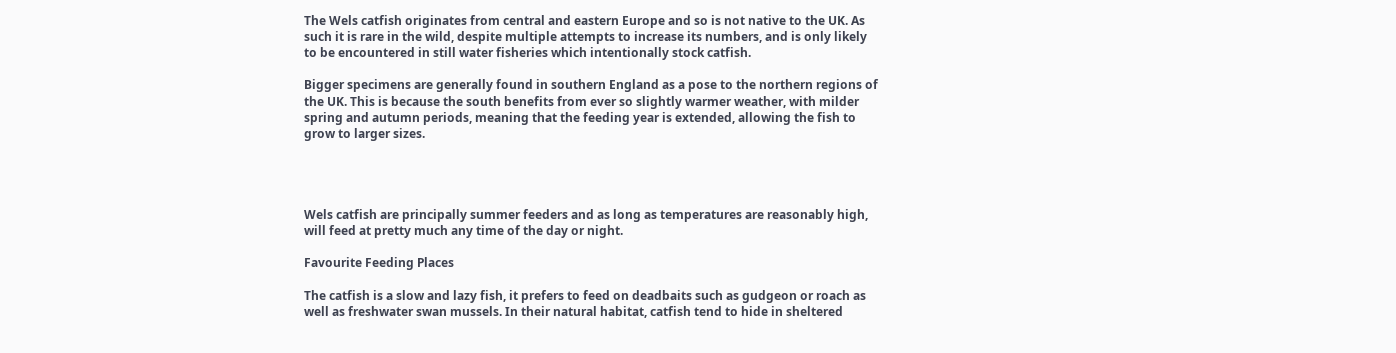The Wels catfish originates from central and eastern Europe and so is not native to the UK. As such it is rare in the wild, despite multiple attempts to increase its numbers, and is only likely to be encountered in still water fisheries which intentionally stock catfish.

Bigger specimens are generally found in southern England as a pose to the northern regions of the UK. This is because the south benefits from ever so slightly warmer weather, with milder spring and autumn periods, meaning that the feeding year is extended, allowing the fish to grow to larger sizes.




Wels catfish are principally summer feeders and as long as temperatures are reasonably high, will feed at pretty much any time of the day or night.

Favourite Feeding Places

The catfish is a slow and lazy fish, it prefers to feed on deadbaits such as gudgeon or roach as well as freshwater swan mussels. In their natural habitat, catfish tend to hide in sheltered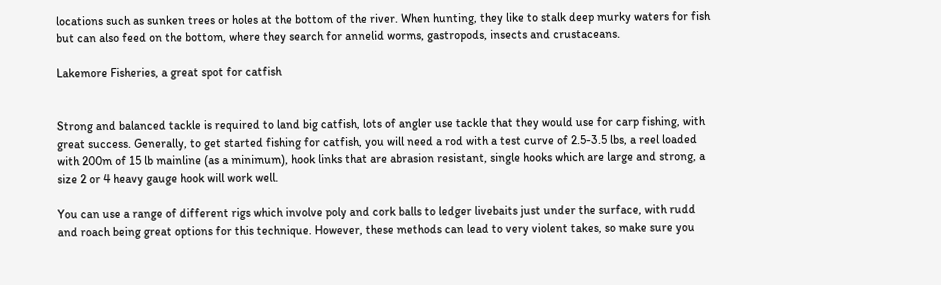locations such as sunken trees or holes at the bottom of the river. When hunting, they like to stalk deep murky waters for fish but can also feed on the bottom, where they search for annelid worms, gastropods, insects and crustaceans.

Lakemore Fisheries, a great spot for catfish


Strong and balanced tackle is required to land big catfish, lots of angler use tackle that they would use for carp fishing, with great success. Generally, to get started fishing for catfish, you will need a rod with a test curve of 2.5-3.5 lbs, a reel loaded with 200m of 15 lb mainline (as a minimum), hook links that are abrasion resistant, single hooks which are large and strong, a size 2 or 4 heavy gauge hook will work well.

You can use a range of different rigs which involve poly and cork balls to ledger livebaits just under the surface, with rudd and roach being great options for this technique. However, these methods can lead to very violent takes, so make sure you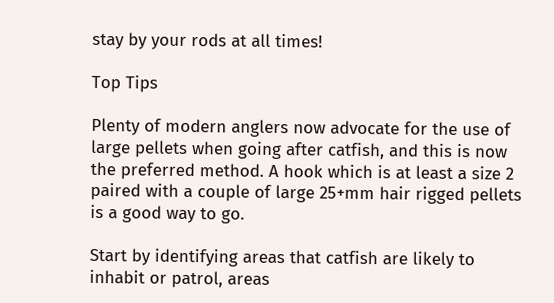stay by your rods at all times!

Top Tips

Plenty of modern anglers now advocate for the use of large pellets when going after catfish, and this is now the preferred method. A hook which is at least a size 2 paired with a couple of large 25+mm hair rigged pellets is a good way to go.

Start by identifying areas that catfish are likely to inhabit or patrol, areas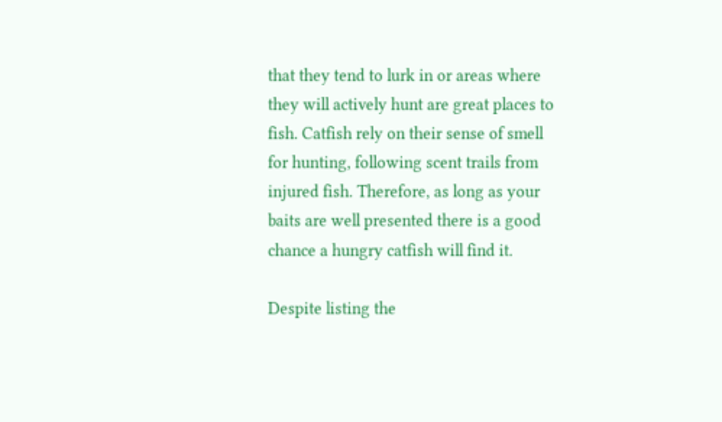that they tend to lurk in or areas where they will actively hunt are great places to fish. Catfish rely on their sense of smell for hunting, following scent trails from injured fish. Therefore, as long as your baits are well presented there is a good chance a hungry catfish will find it.

Despite listing the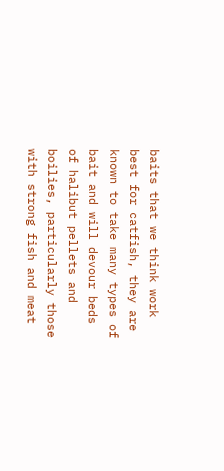baits that we think work best for catfish, they are known to take many types of bait and will devour beds of halibut pellets and boilies, particularly those with strong fish and meat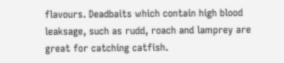flavours. Deadbaits which contain high blood leaksage, such as rudd, roach and lamprey are great for catching catfish.